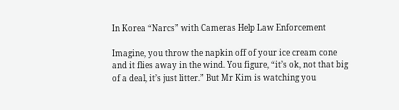In Korea “Narcs” with Cameras Help Law Enforcement

Imagine, you throw the napkin off of your ice cream cone and it flies away in the wind. You figure, “it’s ok, not that big of a deal, it’s just litter.” But Mr Kim is watching you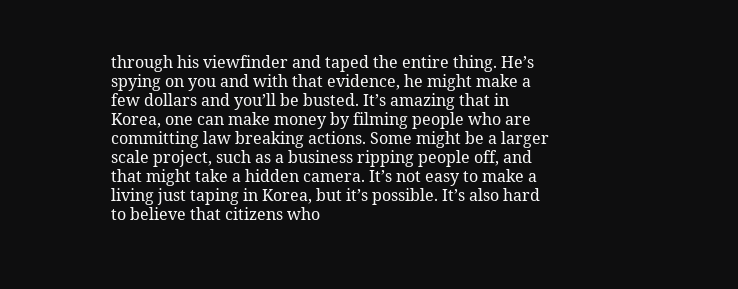through his viewfinder and taped the entire thing. He’s spying on you and with that evidence, he might make a few dollars and you’ll be busted. It’s amazing that in Korea, one can make money by filming people who are committing law breaking actions. Some might be a larger scale project, such as a business ripping people off, and that might take a hidden camera. It’s not easy to make a living just taping in Korea, but it’s possible. It’s also hard to believe that citizens who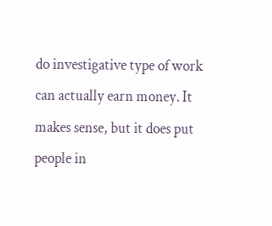do investigative type of work can actually earn money. It makes sense, but it does put people in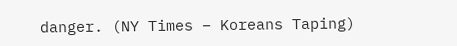danger. (NY Times – Koreans Taping)